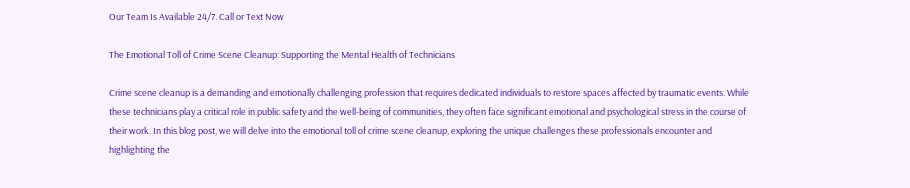Our Team Is Available 24/7. Call or Text Now

The Emotional Toll of Crime Scene Cleanup: Supporting the Mental Health of Technicians

Crime scene cleanup is a demanding and emotionally challenging profession that requires dedicated individuals to restore spaces affected by traumatic events. While these technicians play a critical role in public safety and the well-being of communities, they often face significant emotional and psychological stress in the course of their work. In this blog post, we will delve into the emotional toll of crime scene cleanup, exploring the unique challenges these professionals encounter and highlighting the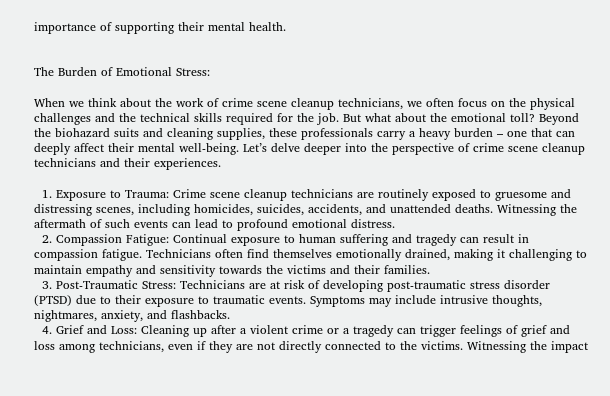importance of supporting their mental health.


The Burden of Emotional Stress:

When we think about the work of crime scene cleanup technicians, we often focus on the physical challenges and the technical skills required for the job. But what about the emotional toll? Beyond the biohazard suits and cleaning supplies, these professionals carry a heavy burden – one that can deeply affect their mental well-being. Let’s delve deeper into the perspective of crime scene cleanup technicians and their experiences.

  1. Exposure to Trauma: Crime scene cleanup technicians are routinely exposed to gruesome and distressing scenes, including homicides, suicides, accidents, and unattended deaths. Witnessing the aftermath of such events can lead to profound emotional distress.
  2. Compassion Fatigue: Continual exposure to human suffering and tragedy can result in compassion fatigue. Technicians often find themselves emotionally drained, making it challenging to maintain empathy and sensitivity towards the victims and their families.
  3. Post-Traumatic Stress: Technicians are at risk of developing post-traumatic stress disorder (PTSD) due to their exposure to traumatic events. Symptoms may include intrusive thoughts, nightmares, anxiety, and flashbacks.
  4. Grief and Loss: Cleaning up after a violent crime or a tragedy can trigger feelings of grief and loss among technicians, even if they are not directly connected to the victims. Witnessing the impact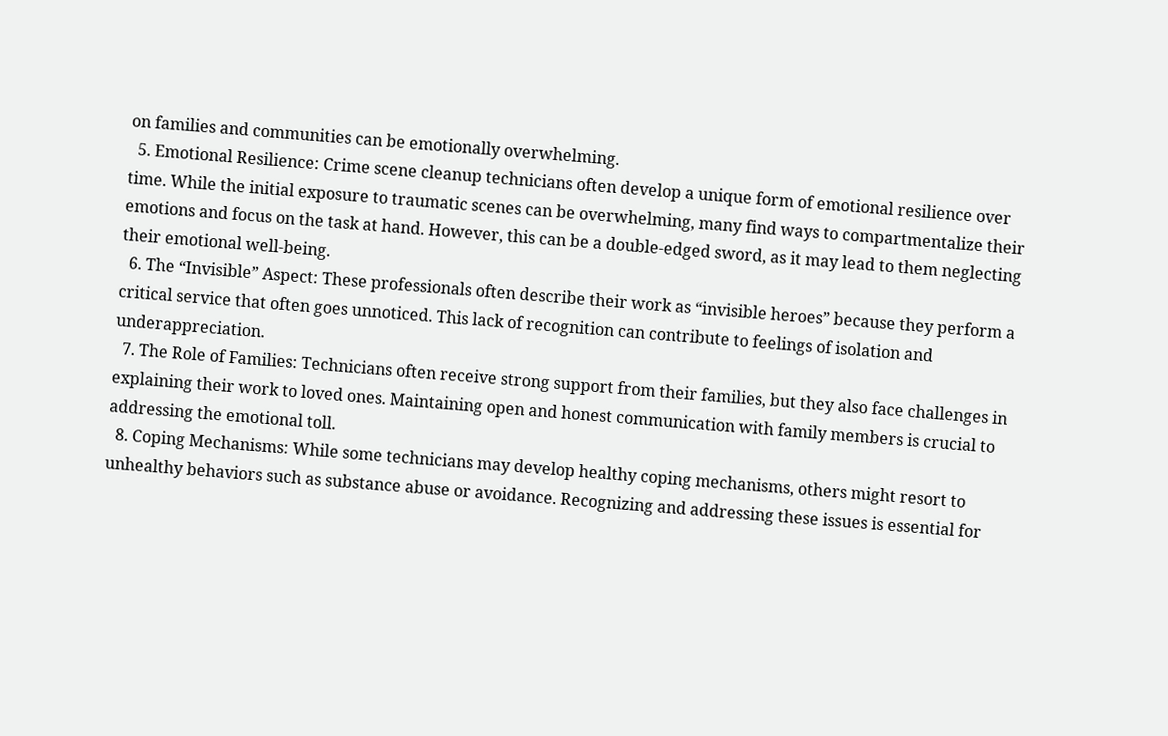on families and communities can be emotionally overwhelming.
  5. Emotional Resilience: Crime scene cleanup technicians often develop a unique form of emotional resilience over time. While the initial exposure to traumatic scenes can be overwhelming, many find ways to compartmentalize their emotions and focus on the task at hand. However, this can be a double-edged sword, as it may lead to them neglecting their emotional well-being.
  6. The “Invisible” Aspect: These professionals often describe their work as “invisible heroes” because they perform a critical service that often goes unnoticed. This lack of recognition can contribute to feelings of isolation and underappreciation.
  7. The Role of Families: Technicians often receive strong support from their families, but they also face challenges in explaining their work to loved ones. Maintaining open and honest communication with family members is crucial to addressing the emotional toll.
  8. Coping Mechanisms: While some technicians may develop healthy coping mechanisms, others might resort to unhealthy behaviors such as substance abuse or avoidance. Recognizing and addressing these issues is essential for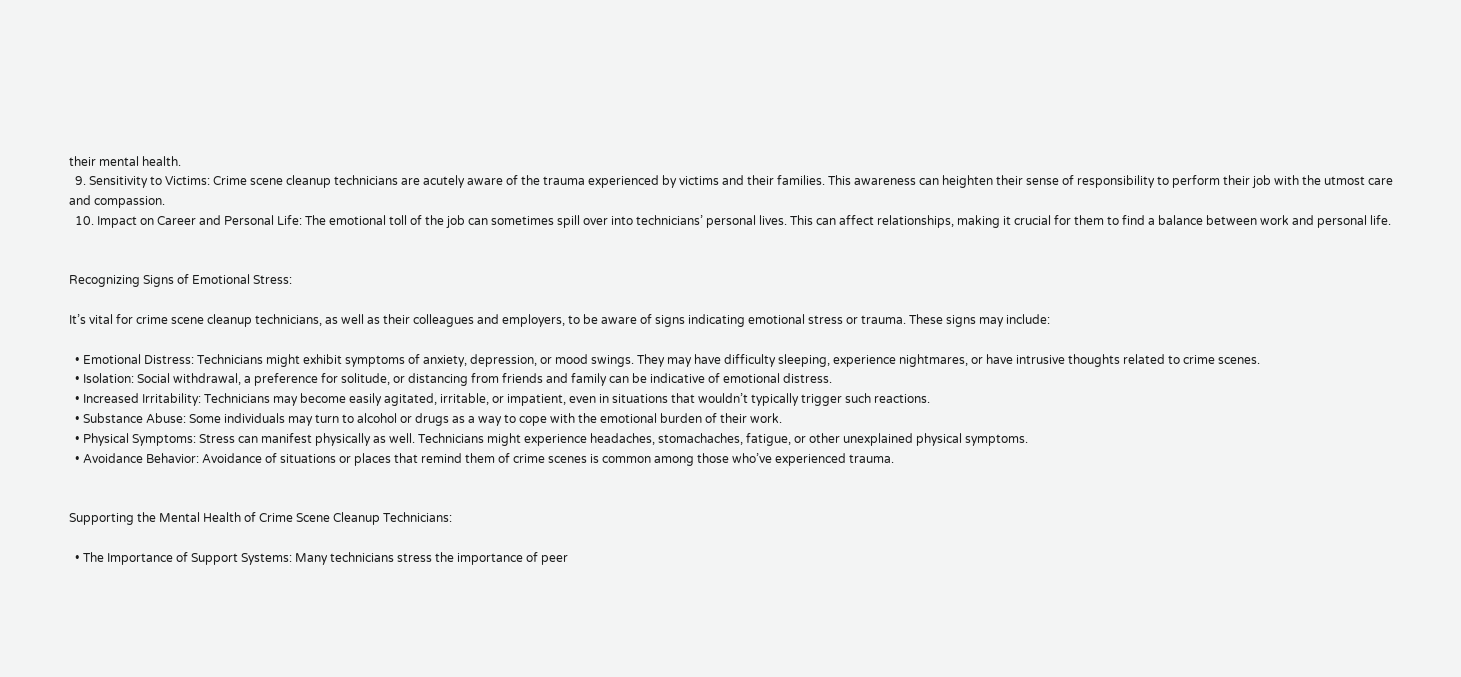their mental health.
  9. Sensitivity to Victims: Crime scene cleanup technicians are acutely aware of the trauma experienced by victims and their families. This awareness can heighten their sense of responsibility to perform their job with the utmost care and compassion.
  10. Impact on Career and Personal Life: The emotional toll of the job can sometimes spill over into technicians’ personal lives. This can affect relationships, making it crucial for them to find a balance between work and personal life.


Recognizing Signs of Emotional Stress:

It’s vital for crime scene cleanup technicians, as well as their colleagues and employers, to be aware of signs indicating emotional stress or trauma. These signs may include:

  • Emotional Distress: Technicians might exhibit symptoms of anxiety, depression, or mood swings. They may have difficulty sleeping, experience nightmares, or have intrusive thoughts related to crime scenes.
  • Isolation: Social withdrawal, a preference for solitude, or distancing from friends and family can be indicative of emotional distress.
  • Increased Irritability: Technicians may become easily agitated, irritable, or impatient, even in situations that wouldn’t typically trigger such reactions.
  • Substance Abuse: Some individuals may turn to alcohol or drugs as a way to cope with the emotional burden of their work.
  • Physical Symptoms: Stress can manifest physically as well. Technicians might experience headaches, stomachaches, fatigue, or other unexplained physical symptoms.
  • Avoidance Behavior: Avoidance of situations or places that remind them of crime scenes is common among those who’ve experienced trauma.


Supporting the Mental Health of Crime Scene Cleanup Technicians:

  • The Importance of Support Systems: Many technicians stress the importance of peer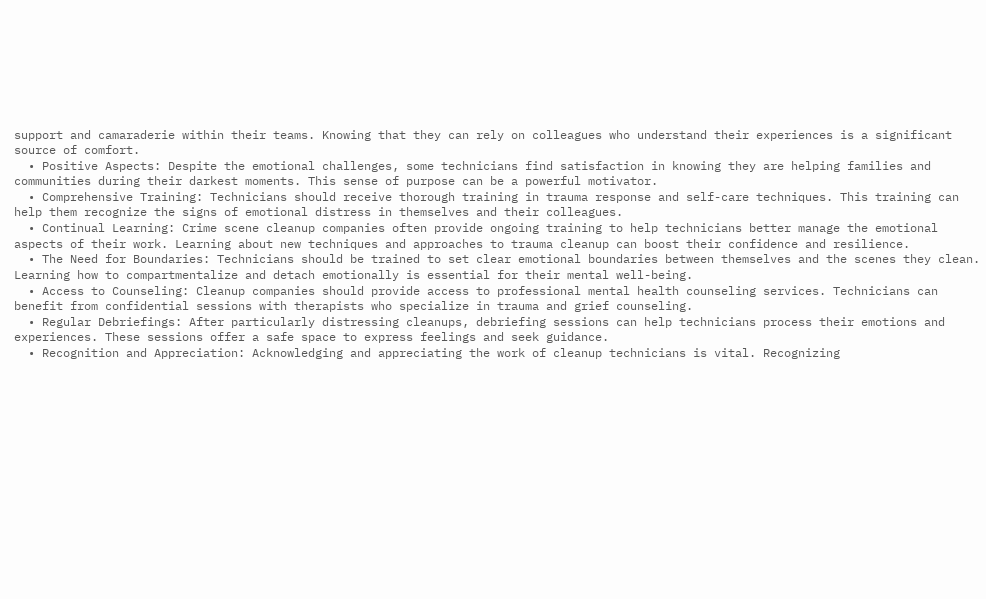support and camaraderie within their teams. Knowing that they can rely on colleagues who understand their experiences is a significant source of comfort.
  • Positive Aspects: Despite the emotional challenges, some technicians find satisfaction in knowing they are helping families and communities during their darkest moments. This sense of purpose can be a powerful motivator.
  • Comprehensive Training: Technicians should receive thorough training in trauma response and self-care techniques. This training can help them recognize the signs of emotional distress in themselves and their colleagues.
  • Continual Learning: Crime scene cleanup companies often provide ongoing training to help technicians better manage the emotional aspects of their work. Learning about new techniques and approaches to trauma cleanup can boost their confidence and resilience.
  • The Need for Boundaries: Technicians should be trained to set clear emotional boundaries between themselves and the scenes they clean. Learning how to compartmentalize and detach emotionally is essential for their mental well-being.
  • Access to Counseling: Cleanup companies should provide access to professional mental health counseling services. Technicians can benefit from confidential sessions with therapists who specialize in trauma and grief counseling.
  • Regular Debriefings: After particularly distressing cleanups, debriefing sessions can help technicians process their emotions and experiences. These sessions offer a safe space to express feelings and seek guidance.
  • Recognition and Appreciation: Acknowledging and appreciating the work of cleanup technicians is vital. Recognizing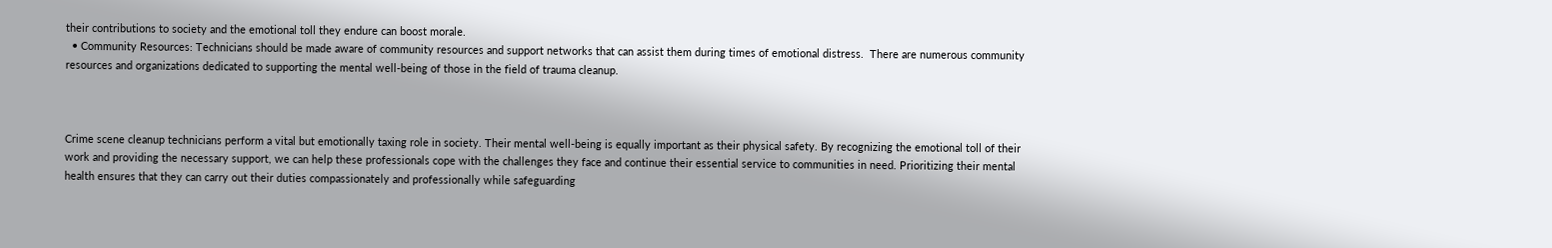their contributions to society and the emotional toll they endure can boost morale.
  • Community Resources: Technicians should be made aware of community resources and support networks that can assist them during times of emotional distress.  There are numerous community resources and organizations dedicated to supporting the mental well-being of those in the field of trauma cleanup.



Crime scene cleanup technicians perform a vital but emotionally taxing role in society. Their mental well-being is equally important as their physical safety. By recognizing the emotional toll of their work and providing the necessary support, we can help these professionals cope with the challenges they face and continue their essential service to communities in need. Prioritizing their mental health ensures that they can carry out their duties compassionately and professionally while safeguarding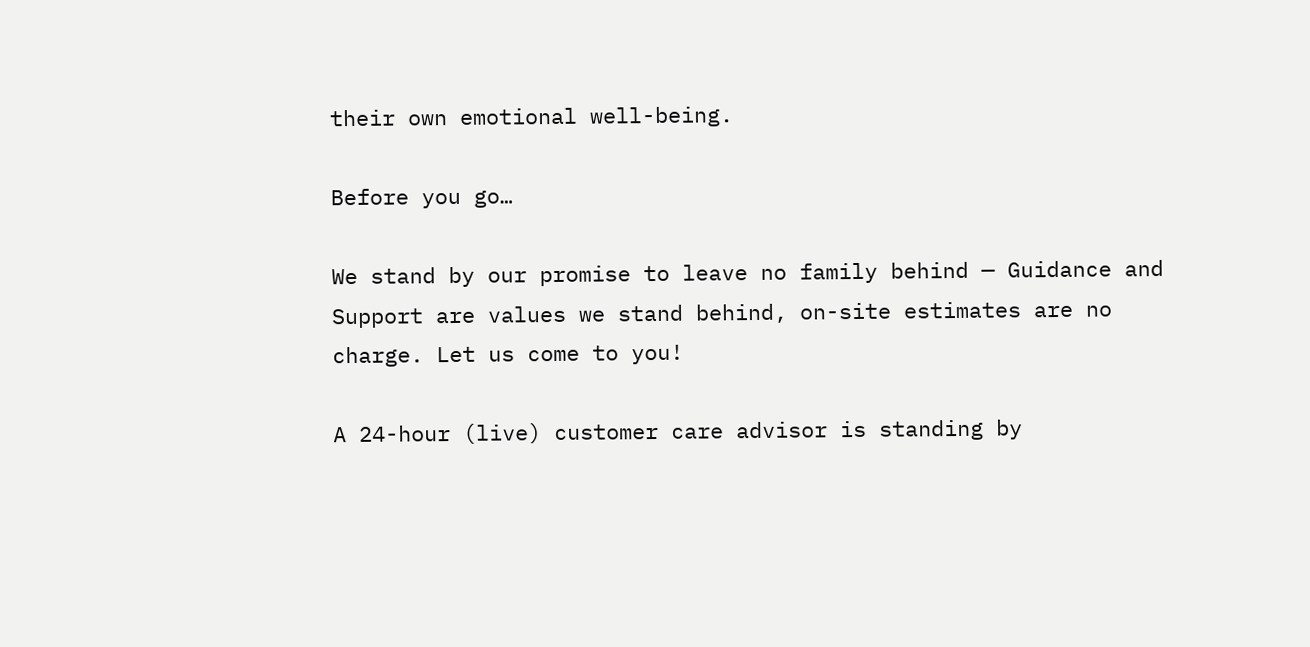their own emotional well-being.

Before you go…

We stand by our promise to leave no family behind — Guidance and Support are values we stand behind, on-site estimates are no charge. Let us come to you!

A 24-hour (live) customer care advisor is standing by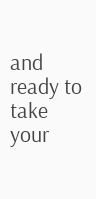and ready to take your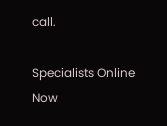call.

Specialists Online Now